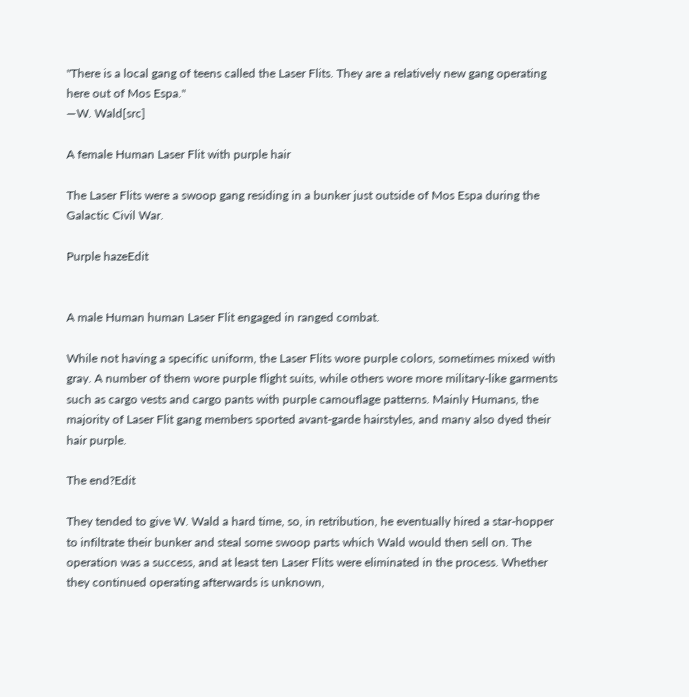"There is a local gang of teens called the Laser Flits. They are a relatively new gang operating here out of Mos Espa."
―W. Wald[src]

A female Human Laser Flit with purple hair

The Laser Flits were a swoop gang residing in a bunker just outside of Mos Espa during the Galactic Civil War.

Purple hazeEdit


A male Human human Laser Flit engaged in ranged combat.

While not having a specific uniform, the Laser Flits wore purple colors, sometimes mixed with gray. A number of them wore purple flight suits, while others wore more military-like garments such as cargo vests and cargo pants with purple camouflage patterns. Mainly Humans, the majority of Laser Flit gang members sported avant-garde hairstyles, and many also dyed their hair purple.

The end?Edit

They tended to give W. Wald a hard time, so, in retribution, he eventually hired a star-hopper to infiltrate their bunker and steal some swoop parts which Wald would then sell on. The operation was a success, and at least ten Laser Flits were eliminated in the process. Whether they continued operating afterwards is unknown,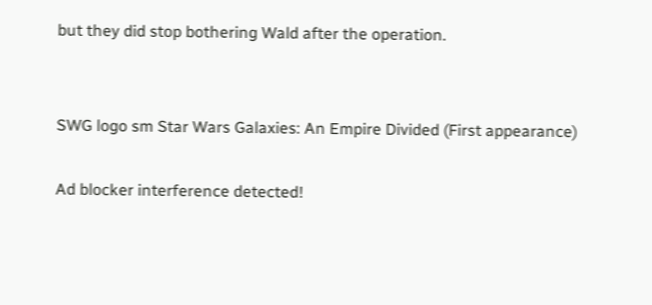but they did stop bothering Wald after the operation.


SWG logo sm Star Wars Galaxies: An Empire Divided (First appearance)

Ad blocker interference detected!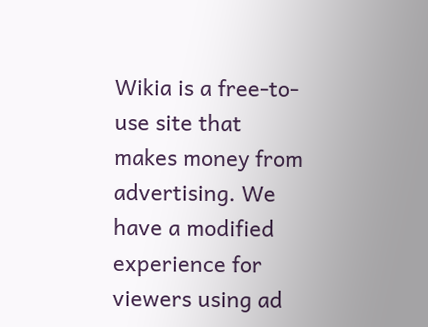Wikia is a free-to-use site that makes money from advertising. We have a modified experience for viewers using ad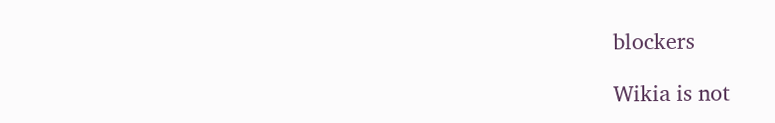blockers

Wikia is not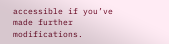accessible if you’ve made further modifications.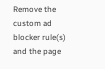Remove the custom ad blocker rule(s) and the page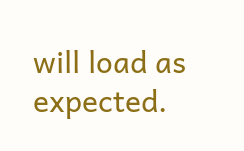will load as expected.